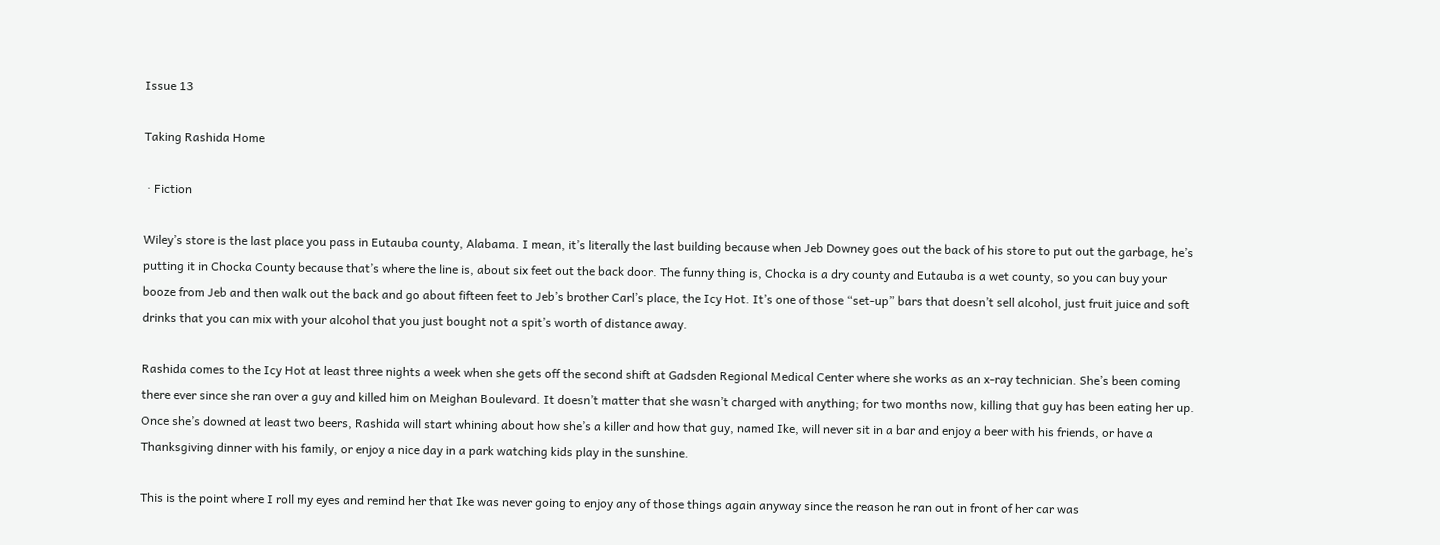Issue 13

Taking Rashida Home

 · Fiction

Wiley’s store is the last place you pass in Eutauba county, Alabama. I mean, it’s literally the last building because when Jeb Downey goes out the back of his store to put out the garbage, he’s putting it in Chocka County because that’s where the line is, about six feet out the back door. The funny thing is, Chocka is a dry county and Eutauba is a wet county, so you can buy your booze from Jeb and then walk out the back and go about fifteen feet to Jeb’s brother Carl’s place, the Icy Hot. It’s one of those “set-up” bars that doesn’t sell alcohol, just fruit juice and soft drinks that you can mix with your alcohol that you just bought not a spit’s worth of distance away.

Rashida comes to the Icy Hot at least three nights a week when she gets off the second shift at Gadsden Regional Medical Center where she works as an x-ray technician. She’s been coming there ever since she ran over a guy and killed him on Meighan Boulevard. It doesn’t matter that she wasn’t charged with anything; for two months now, killing that guy has been eating her up. Once she’s downed at least two beers, Rashida will start whining about how she’s a killer and how that guy, named Ike, will never sit in a bar and enjoy a beer with his friends, or have a Thanksgiving dinner with his family, or enjoy a nice day in a park watching kids play in the sunshine.

This is the point where I roll my eyes and remind her that Ike was never going to enjoy any of those things again anyway since the reason he ran out in front of her car was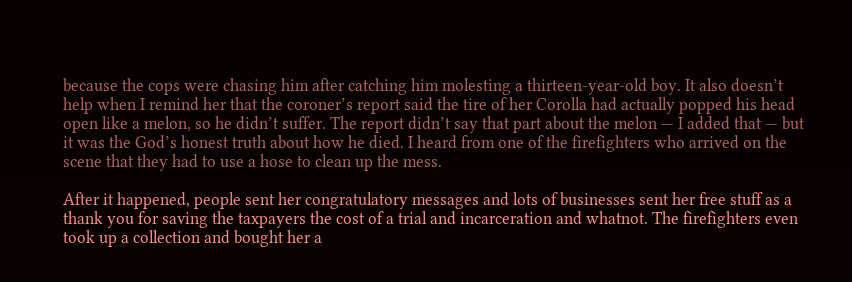because the cops were chasing him after catching him molesting a thirteen-year-old boy. It also doesn’t help when I remind her that the coroner’s report said the tire of her Corolla had actually popped his head open like a melon, so he didn’t suffer. The report didn’t say that part about the melon — I added that — but it was the God’s honest truth about how he died. I heard from one of the firefighters who arrived on the scene that they had to use a hose to clean up the mess.

After it happened, people sent her congratulatory messages and lots of businesses sent her free stuff as a thank you for saving the taxpayers the cost of a trial and incarceration and whatnot. The firefighters even took up a collection and bought her a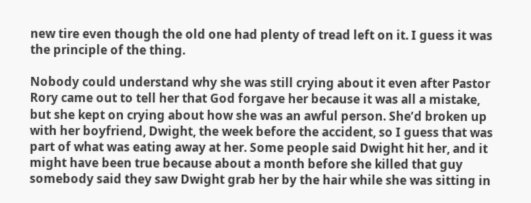new tire even though the old one had plenty of tread left on it. I guess it was the principle of the thing.

Nobody could understand why she was still crying about it even after Pastor Rory came out to tell her that God forgave her because it was all a mistake, but she kept on crying about how she was an awful person. She’d broken up with her boyfriend, Dwight, the week before the accident, so I guess that was part of what was eating away at her. Some people said Dwight hit her, and it might have been true because about a month before she killed that guy somebody said they saw Dwight grab her by the hair while she was sitting in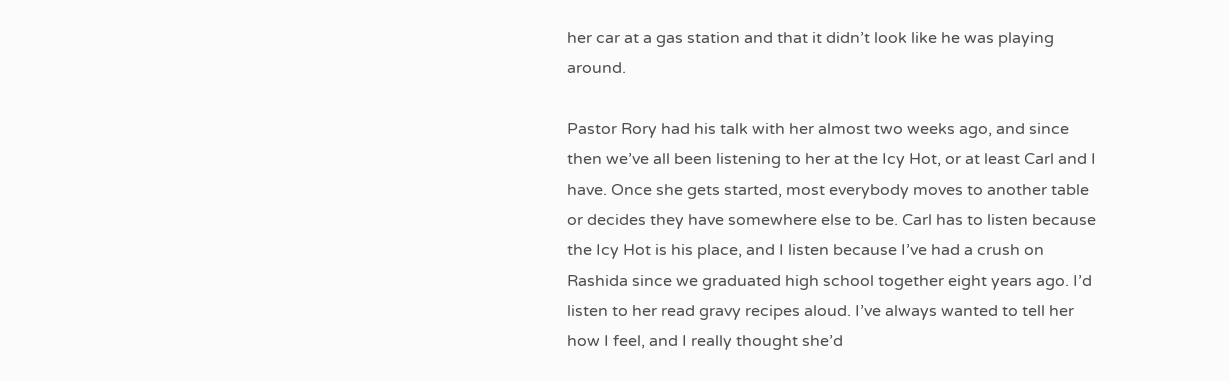her car at a gas station and that it didn’t look like he was playing around.

Pastor Rory had his talk with her almost two weeks ago, and since then we’ve all been listening to her at the Icy Hot, or at least Carl and I have. Once she gets started, most everybody moves to another table or decides they have somewhere else to be. Carl has to listen because the Icy Hot is his place, and I listen because I’ve had a crush on Rashida since we graduated high school together eight years ago. I’d listen to her read gravy recipes aloud. I’ve always wanted to tell her how I feel, and I really thought she’d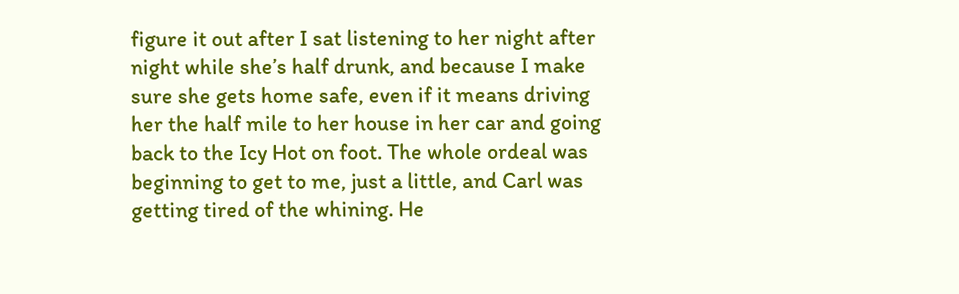figure it out after I sat listening to her night after night while she’s half drunk, and because I make sure she gets home safe, even if it means driving her the half mile to her house in her car and going back to the Icy Hot on foot. The whole ordeal was beginning to get to me, just a little, and Carl was getting tired of the whining. He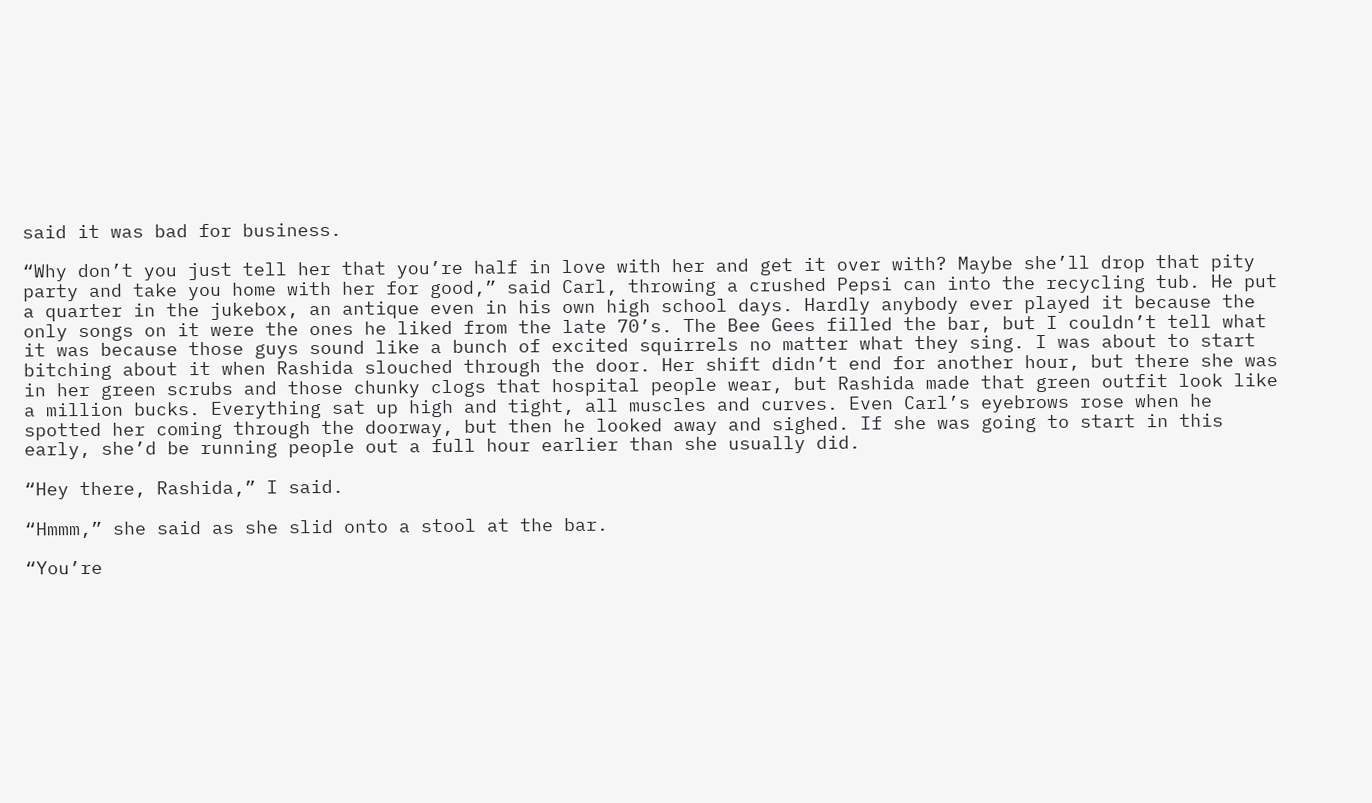said it was bad for business.

“Why don’t you just tell her that you’re half in love with her and get it over with? Maybe she’ll drop that pity party and take you home with her for good,” said Carl, throwing a crushed Pepsi can into the recycling tub. He put a quarter in the jukebox, an antique even in his own high school days. Hardly anybody ever played it because the only songs on it were the ones he liked from the late 70’s. The Bee Gees filled the bar, but I couldn’t tell what it was because those guys sound like a bunch of excited squirrels no matter what they sing. I was about to start bitching about it when Rashida slouched through the door. Her shift didn’t end for another hour, but there she was in her green scrubs and those chunky clogs that hospital people wear, but Rashida made that green outfit look like a million bucks. Everything sat up high and tight, all muscles and curves. Even Carl’s eyebrows rose when he spotted her coming through the doorway, but then he looked away and sighed. If she was going to start in this early, she’d be running people out a full hour earlier than she usually did.

“Hey there, Rashida,” I said.

“Hmmm,” she said as she slid onto a stool at the bar.

“You’re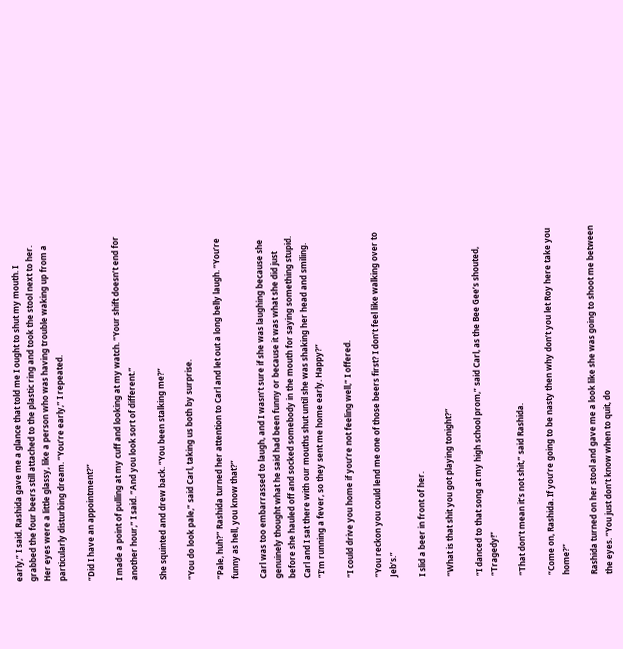early,” I said. Rashida gave me a glance that told me I ought to shut my mouth. I grabbed the four beers still attached to the plastic ring and took the stool next to her. Her eyes were a little glassy, like a person who was having trouble waking up from a particularly disturbing dream. “You’re early,” I repeated.

“Did I have an appointment?”

I made a point of pulling at my cuff and looking at my watch. “Your shift doesn’t end for another hour,” I said. “And you look sort of different.”

She squinted and drew back. “You been stalking me?”

“You do look pale,” said Carl, taking us both by surprise.

“Pale, huh?” Rashida turned her attention to Carl and let out a long belly laugh. “You’re funny as hell, you know that?”

Carl was too embarrassed to laugh, and I wasn’t sure if she was laughing because she genuinely thought what he said had been funny or because it was what she did just before she hauled off and socked somebody in the mouth for saying something stupid. Carl and I sat there with our mouths shut until she was shaking her head and smiling. “I’m running a fever, so they sent me home early. Happy?”

“I could drive you home if you’re not feeling well,” I offered.

“You reckon you could lend me one of those beers first? I don’t feel like walking over to Jeb’s.”

I slid a beer in front of her.

“What is that shit you got playing tonight?”

“I danced to that song at my high school prom,” said Carl, as the Bee Gee’s shouted, “Tragedy!”

“That don’t mean it’s not shit,” said Rashida.

“Come on, Rashida. If you’re going to be nasty then why don’t you let Roy here take you home?”

Rashida turned on her stool and gave me a look like she was going to shoot me between the eyes. “You just don’t know when to quit, do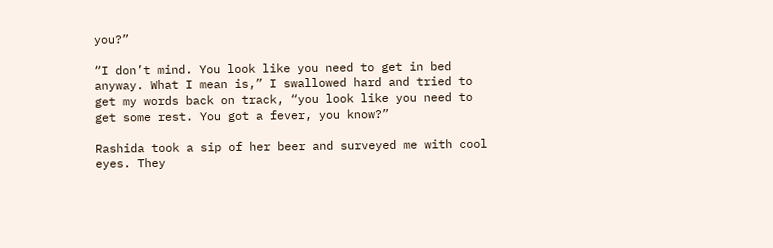you?”

“I don’t mind. You look like you need to get in bed anyway. What I mean is,” I swallowed hard and tried to get my words back on track, “you look like you need to get some rest. You got a fever, you know?”

Rashida took a sip of her beer and surveyed me with cool eyes. They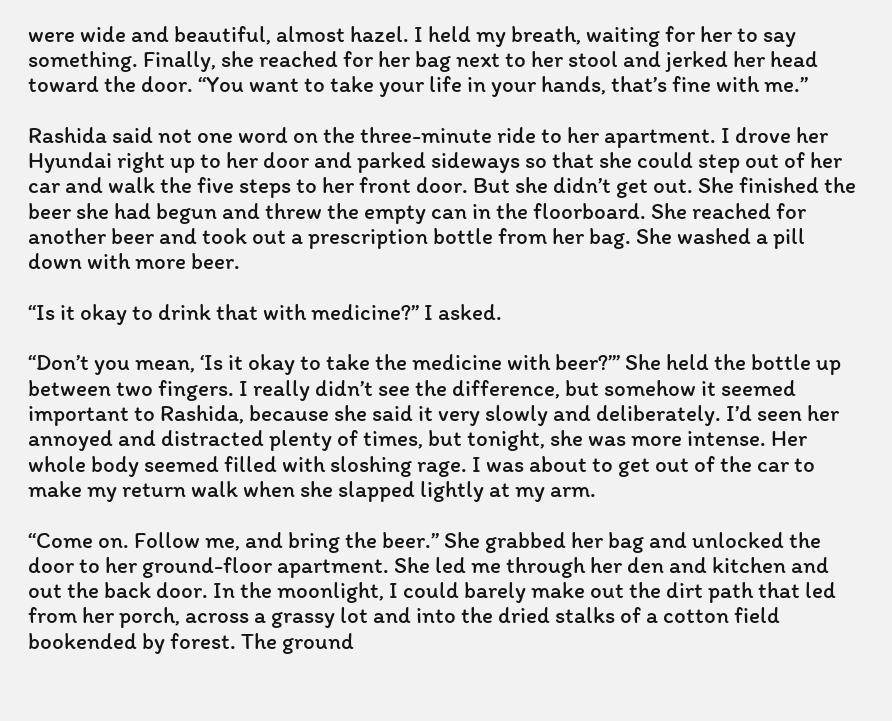were wide and beautiful, almost hazel. I held my breath, waiting for her to say something. Finally, she reached for her bag next to her stool and jerked her head toward the door. “You want to take your life in your hands, that’s fine with me.”

Rashida said not one word on the three-minute ride to her apartment. I drove her Hyundai right up to her door and parked sideways so that she could step out of her car and walk the five steps to her front door. But she didn’t get out. She finished the beer she had begun and threw the empty can in the floorboard. She reached for another beer and took out a prescription bottle from her bag. She washed a pill down with more beer.

“Is it okay to drink that with medicine?” I asked.

“Don’t you mean, ‘Is it okay to take the medicine with beer?’” She held the bottle up between two fingers. I really didn’t see the difference, but somehow it seemed important to Rashida, because she said it very slowly and deliberately. I’d seen her annoyed and distracted plenty of times, but tonight, she was more intense. Her whole body seemed filled with sloshing rage. I was about to get out of the car to make my return walk when she slapped lightly at my arm.

“Come on. Follow me, and bring the beer.” She grabbed her bag and unlocked the door to her ground-floor apartment. She led me through her den and kitchen and out the back door. In the moonlight, I could barely make out the dirt path that led from her porch, across a grassy lot and into the dried stalks of a cotton field bookended by forest. The ground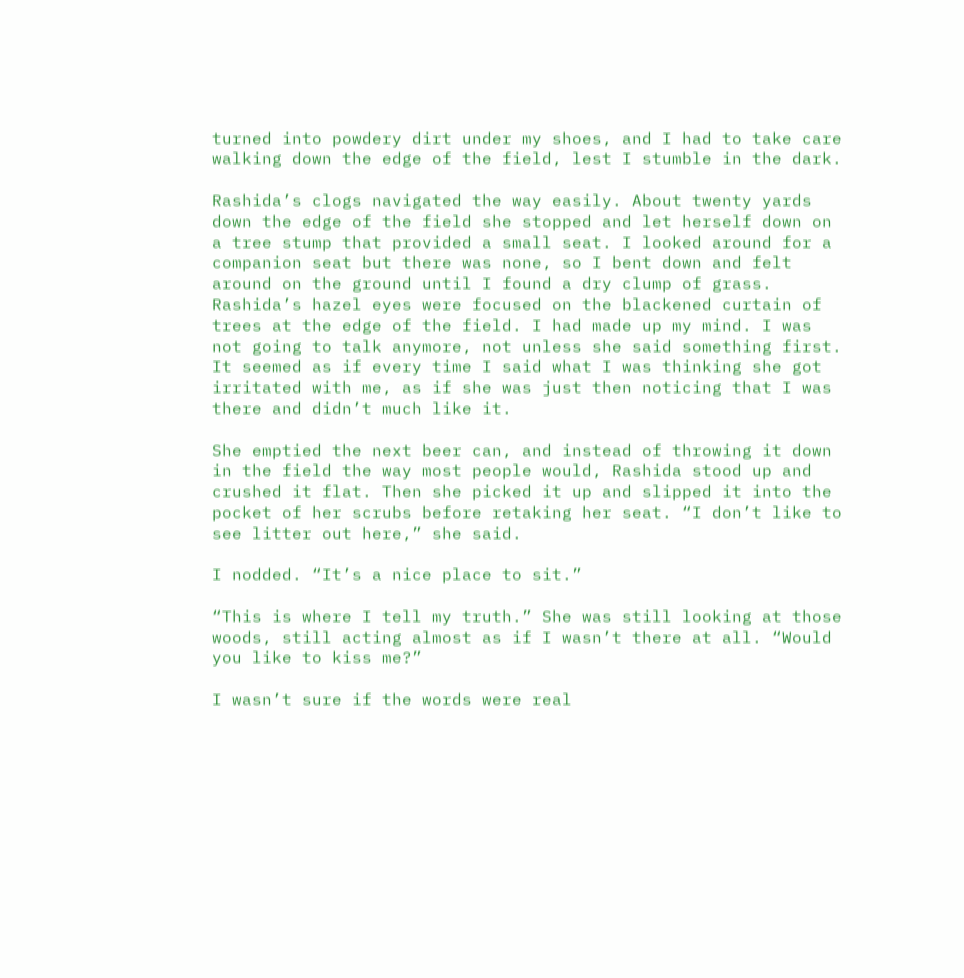turned into powdery dirt under my shoes, and I had to take care walking down the edge of the field, lest I stumble in the dark.

Rashida’s clogs navigated the way easily. About twenty yards down the edge of the field she stopped and let herself down on a tree stump that provided a small seat. I looked around for a companion seat but there was none, so I bent down and felt around on the ground until I found a dry clump of grass. Rashida’s hazel eyes were focused on the blackened curtain of trees at the edge of the field. I had made up my mind. I was not going to talk anymore, not unless she said something first. It seemed as if every time I said what I was thinking she got irritated with me, as if she was just then noticing that I was there and didn’t much like it.

She emptied the next beer can, and instead of throwing it down in the field the way most people would, Rashida stood up and crushed it flat. Then she picked it up and slipped it into the pocket of her scrubs before retaking her seat. “I don’t like to see litter out here,” she said.

I nodded. “It’s a nice place to sit.”

“This is where I tell my truth.” She was still looking at those woods, still acting almost as if I wasn’t there at all. “Would you like to kiss me?”

I wasn’t sure if the words were real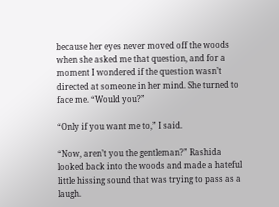because her eyes never moved off the woods when she asked me that question, and for a moment I wondered if the question wasn’t directed at someone in her mind. She turned to face me. “Would you?”

“Only if you want me to,” I said.

“Now, aren’t you the gentleman?” Rashida looked back into the woods and made a hateful little hissing sound that was trying to pass as a laugh.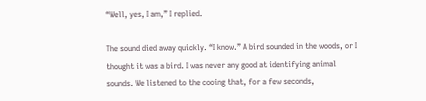“Well, yes, I am,” I replied.

The sound died away quickly. “I know.” A bird sounded in the woods, or I thought it was a bird. I was never any good at identifying animal sounds. We listened to the cooing that, for a few seconds,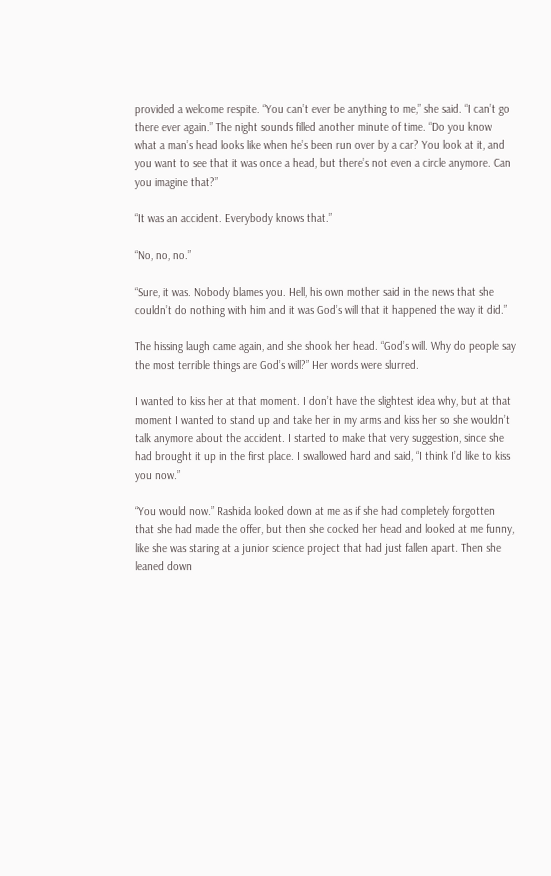provided a welcome respite. “You can’t ever be anything to me,” she said. “I can’t go there ever again.” The night sounds filled another minute of time. “Do you know what a man’s head looks like when he’s been run over by a car? You look at it, and you want to see that it was once a head, but there’s not even a circle anymore. Can you imagine that?”

“It was an accident. Everybody knows that.”

“No, no, no.”

“Sure, it was. Nobody blames you. Hell, his own mother said in the news that she couldn’t do nothing with him and it was God’s will that it happened the way it did.”

The hissing laugh came again, and she shook her head. “God’s will. Why do people say the most terrible things are God’s will?” Her words were slurred.

I wanted to kiss her at that moment. I don’t have the slightest idea why, but at that moment I wanted to stand up and take her in my arms and kiss her so she wouldn’t talk anymore about the accident. I started to make that very suggestion, since she had brought it up in the first place. I swallowed hard and said, “I think I’d like to kiss you now.”

“You would now.” Rashida looked down at me as if she had completely forgotten that she had made the offer, but then she cocked her head and looked at me funny, like she was staring at a junior science project that had just fallen apart. Then she leaned down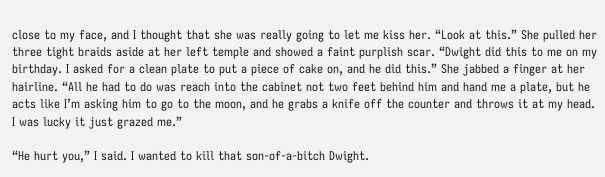close to my face, and I thought that she was really going to let me kiss her. “Look at this.” She pulled her three tight braids aside at her left temple and showed a faint purplish scar. “Dwight did this to me on my birthday. I asked for a clean plate to put a piece of cake on, and he did this.” She jabbed a finger at her hairline. “All he had to do was reach into the cabinet not two feet behind him and hand me a plate, but he acts like I’m asking him to go to the moon, and he grabs a knife off the counter and throws it at my head. I was lucky it just grazed me.”

“He hurt you,” I said. I wanted to kill that son-of-a-bitch Dwight.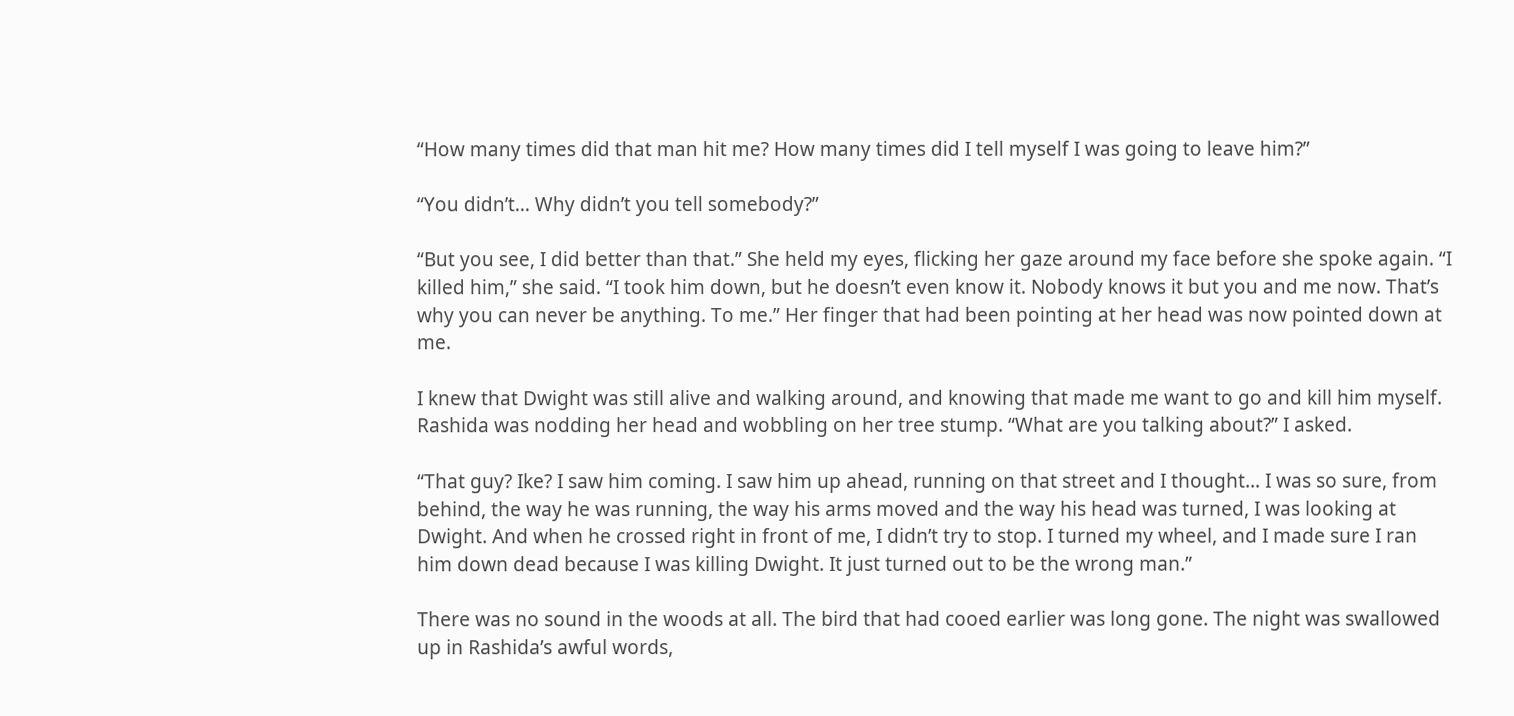“How many times did that man hit me? How many times did I tell myself I was going to leave him?”

“You didn’t… Why didn’t you tell somebody?”

“But you see, I did better than that.” She held my eyes, flicking her gaze around my face before she spoke again. “I killed him,” she said. “I took him down, but he doesn’t even know it. Nobody knows it but you and me now. That’s why you can never be anything. To me.” Her finger that had been pointing at her head was now pointed down at me.

I knew that Dwight was still alive and walking around, and knowing that made me want to go and kill him myself. Rashida was nodding her head and wobbling on her tree stump. “What are you talking about?” I asked.

“That guy? Ike? I saw him coming. I saw him up ahead, running on that street and I thought… I was so sure, from behind, the way he was running, the way his arms moved and the way his head was turned, I was looking at Dwight. And when he crossed right in front of me, I didn’t try to stop. I turned my wheel, and I made sure I ran him down dead because I was killing Dwight. It just turned out to be the wrong man.”

There was no sound in the woods at all. The bird that had cooed earlier was long gone. The night was swallowed up in Rashida’s awful words,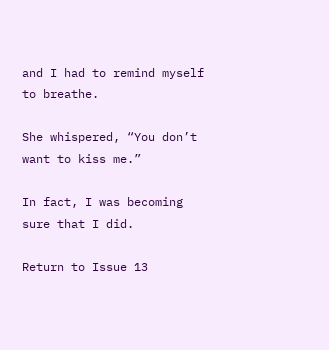and I had to remind myself to breathe.

She whispered, “You don’t want to kiss me.”

In fact, I was becoming sure that I did.

Return to Issue 13